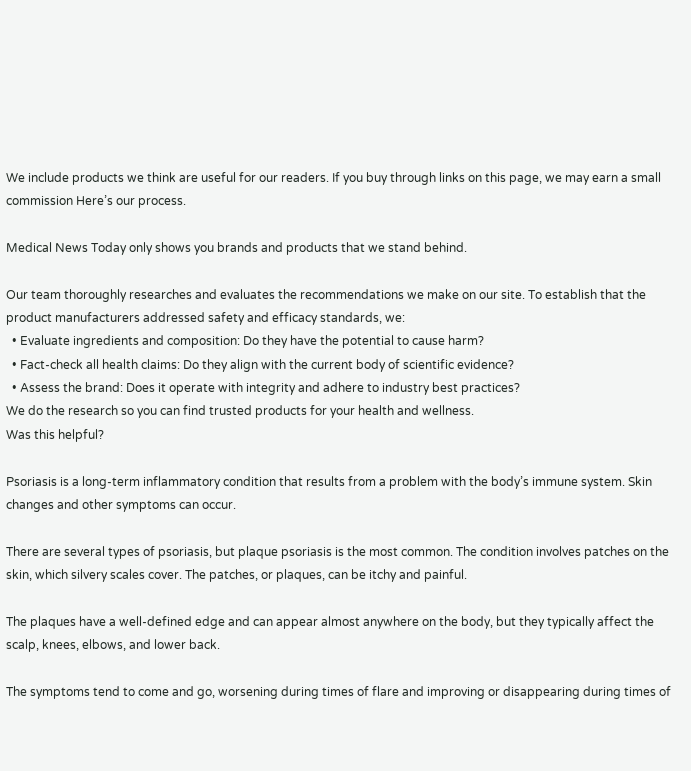We include products we think are useful for our readers. If you buy through links on this page, we may earn a small commission Here’s our process.

Medical News Today only shows you brands and products that we stand behind.

Our team thoroughly researches and evaluates the recommendations we make on our site. To establish that the product manufacturers addressed safety and efficacy standards, we:
  • Evaluate ingredients and composition: Do they have the potential to cause harm?
  • Fact-check all health claims: Do they align with the current body of scientific evidence?
  • Assess the brand: Does it operate with integrity and adhere to industry best practices?
We do the research so you can find trusted products for your health and wellness.
Was this helpful?

Psoriasis is a long-term inflammatory condition that results from a problem with the body’s immune system. Skin changes and other symptoms can occur.

There are several types of psoriasis, but plaque psoriasis is the most common. The condition involves patches on the skin, which silvery scales cover. The patches, or plaques, can be itchy and painful.

The plaques have a well-defined edge and can appear almost anywhere on the body, but they typically affect the scalp, knees, elbows, and lower back.

The symptoms tend to come and go, worsening during times of flare and improving or disappearing during times of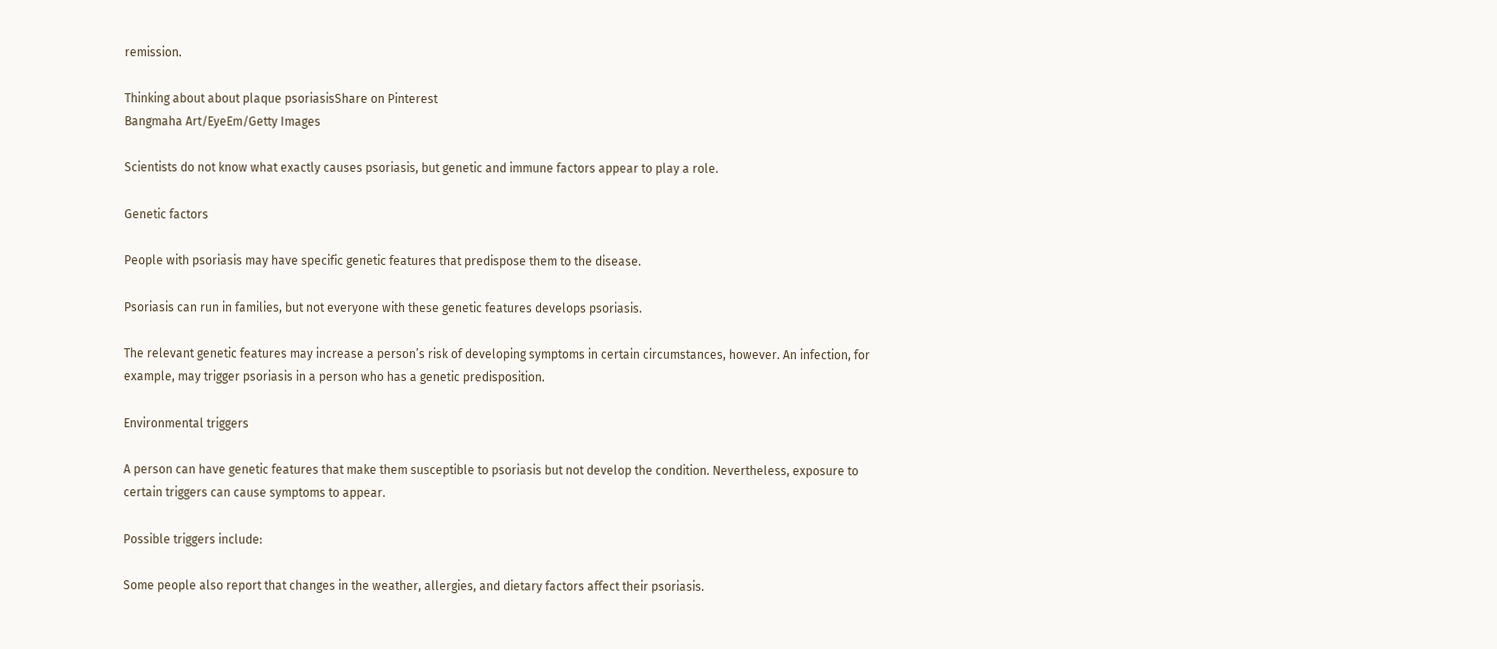remission.

Thinking about about plaque psoriasisShare on Pinterest
Bangmaha Art/EyeEm/Getty Images

Scientists do not know what exactly causes psoriasis, but genetic and immune factors appear to play a role.

Genetic factors

People with psoriasis may have specific genetic features that predispose them to the disease.

Psoriasis can run in families, but not everyone with these genetic features develops psoriasis.

The relevant genetic features may increase a person’s risk of developing symptoms in certain circumstances, however. An infection, for example, may trigger psoriasis in a person who has a genetic predisposition.

Environmental triggers

A person can have genetic features that make them susceptible to psoriasis but not develop the condition. Nevertheless, exposure to certain triggers can cause symptoms to appear.

Possible triggers include:

Some people also report that changes in the weather, allergies, and dietary factors affect their psoriasis.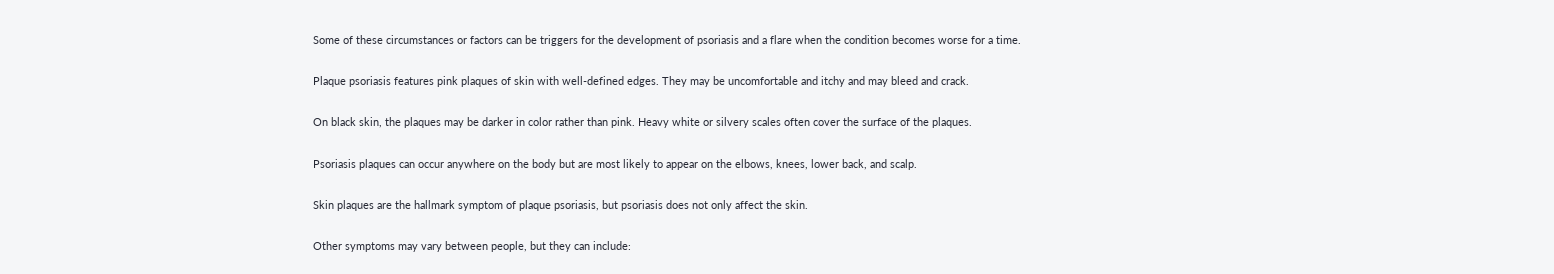Some of these circumstances or factors can be triggers for the development of psoriasis and a flare when the condition becomes worse for a time.

Plaque psoriasis features pink plaques of skin with well-defined edges. They may be uncomfortable and itchy and may bleed and crack.

On black skin, the plaques may be darker in color rather than pink. Heavy white or silvery scales often cover the surface of the plaques.

Psoriasis plaques can occur anywhere on the body but are most likely to appear on the elbows, knees, lower back, and scalp.

Skin plaques are the hallmark symptom of plaque psoriasis, but psoriasis does not only affect the skin.

Other symptoms may vary between people, but they can include: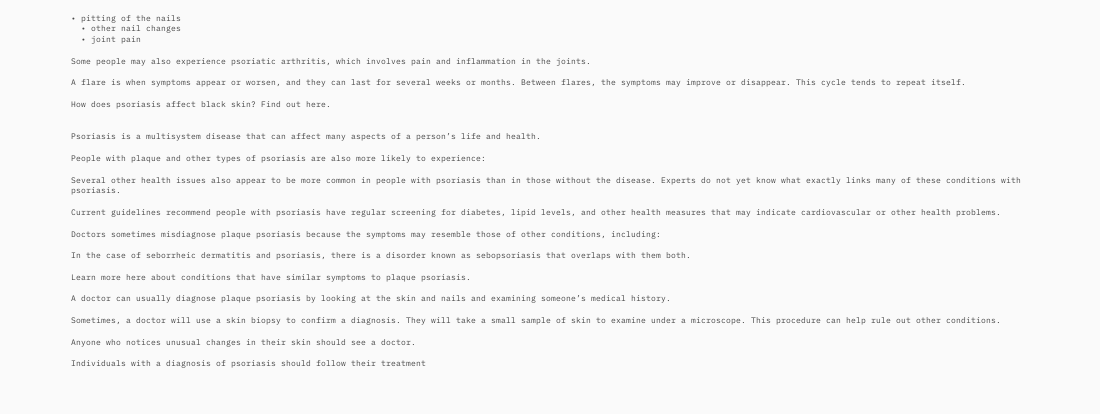• pitting of the nails
  • other nail changes
  • joint pain

Some people may also experience psoriatic arthritis, which involves pain and inflammation in the joints.

A flare is when symptoms appear or worsen, and they can last for several weeks or months. Between flares, the symptoms may improve or disappear. This cycle tends to repeat itself.

How does psoriasis affect black skin? Find out here.


Psoriasis is a multisystem disease that can affect many aspects of a person’s life and health.

People with plaque and other types of psoriasis are also more likely to experience:

Several other health issues also appear to be more common in people with psoriasis than in those without the disease. Experts do not yet know what exactly links many of these conditions with psoriasis.

Current guidelines recommend people with psoriasis have regular screening for diabetes, lipid levels, and other health measures that may indicate cardiovascular or other health problems.

Doctors sometimes misdiagnose plaque psoriasis because the symptoms may resemble those of other conditions, including:

In the case of seborrheic dermatitis and psoriasis, there is a disorder known as sebopsoriasis that overlaps with them both.

Learn more here about conditions that have similar symptoms to plaque psoriasis.

A doctor can usually diagnose plaque psoriasis by looking at the skin and nails and examining someone’s medical history.

Sometimes, a doctor will use a skin biopsy to confirm a diagnosis. They will take a small sample of skin to examine under a microscope. This procedure can help rule out other conditions.

Anyone who notices unusual changes in their skin should see a doctor.

Individuals with a diagnosis of psoriasis should follow their treatment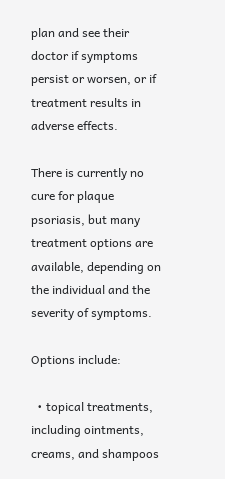plan and see their doctor if symptoms persist or worsen, or if treatment results in adverse effects.

There is currently no cure for plaque psoriasis, but many treatment options are available, depending on the individual and the severity of symptoms.

Options include:

  • topical treatments, including ointments, creams, and shampoos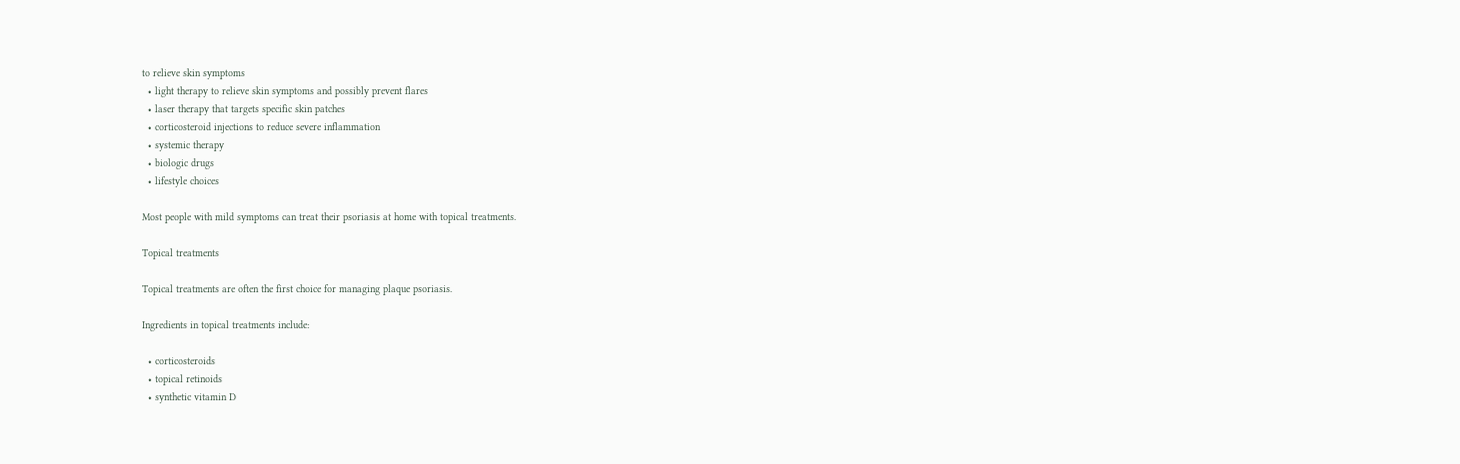to relieve skin symptoms
  • light therapy to relieve skin symptoms and possibly prevent flares
  • laser therapy that targets specific skin patches
  • corticosteroid injections to reduce severe inflammation
  • systemic therapy
  • biologic drugs
  • lifestyle choices

Most people with mild symptoms can treat their psoriasis at home with topical treatments.

Topical treatments

Topical treatments are often the first choice for managing plaque psoriasis.

Ingredients in topical treatments include:

  • corticosteroids
  • topical retinoids
  • synthetic vitamin D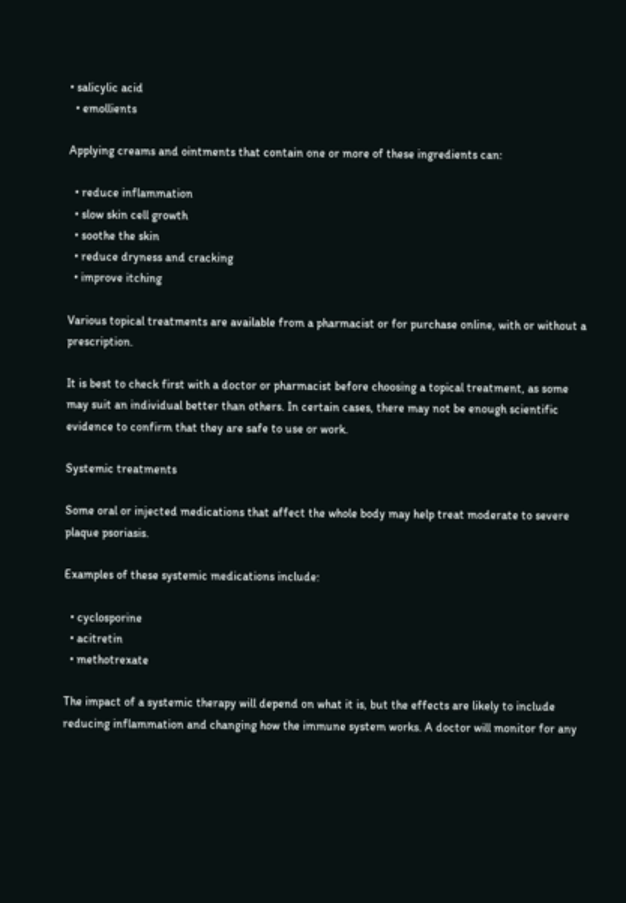• salicylic acid
  • emollients

Applying creams and ointments that contain one or more of these ingredients can:

  • reduce inflammation
  • slow skin cell growth
  • soothe the skin
  • reduce dryness and cracking
  • improve itching

Various topical treatments are available from a pharmacist or for purchase online, with or without a prescription.

It is best to check first with a doctor or pharmacist before choosing a topical treatment, as some may suit an individual better than others. In certain cases, there may not be enough scientific evidence to confirm that they are safe to use or work.

Systemic treatments

Some oral or injected medications that affect the whole body may help treat moderate to severe plaque psoriasis.

Examples of these systemic medications include:

  • cyclosporine
  • acitretin
  • methotrexate

The impact of a systemic therapy will depend on what it is, but the effects are likely to include reducing inflammation and changing how the immune system works. A doctor will monitor for any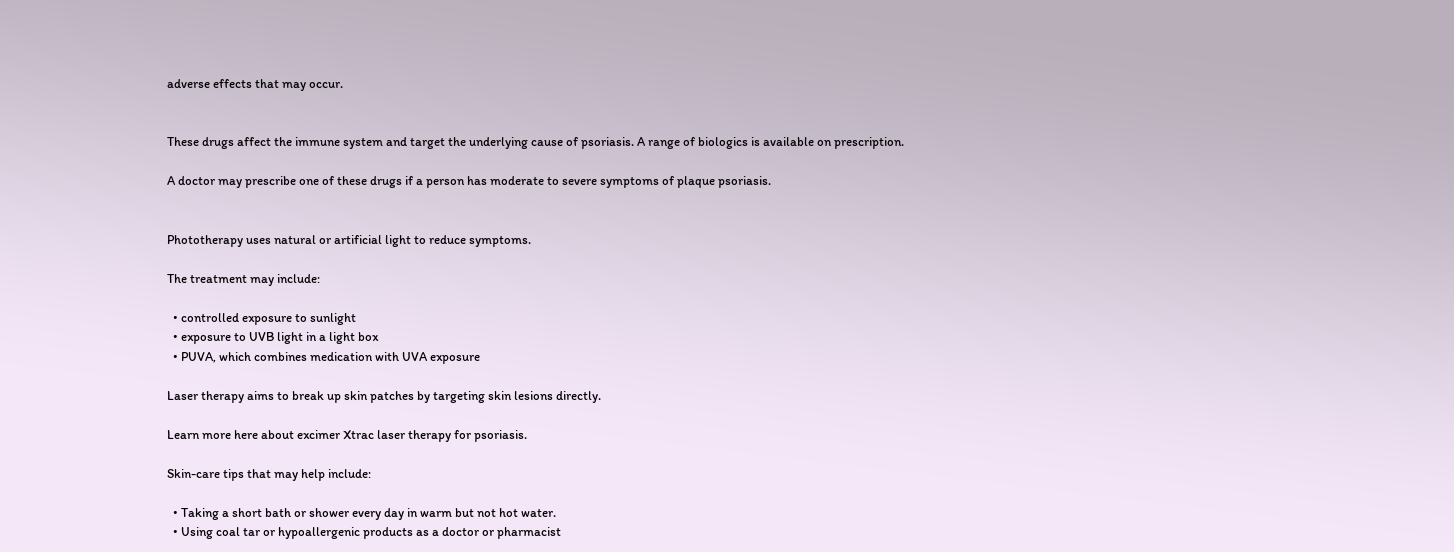adverse effects that may occur.


These drugs affect the immune system and target the underlying cause of psoriasis. A range of biologics is available on prescription.

A doctor may prescribe one of these drugs if a person has moderate to severe symptoms of plaque psoriasis.


Phototherapy uses natural or artificial light to reduce symptoms.

The treatment may include:

  • controlled exposure to sunlight
  • exposure to UVB light in a light box
  • PUVA, which combines medication with UVA exposure

Laser therapy aims to break up skin patches by targeting skin lesions directly.

Learn more here about excimer Xtrac laser therapy for psoriasis.

Skin-care tips that may help include:

  • Taking a short bath or shower every day in warm but not hot water.
  • Using coal tar or hypoallergenic products as a doctor or pharmacist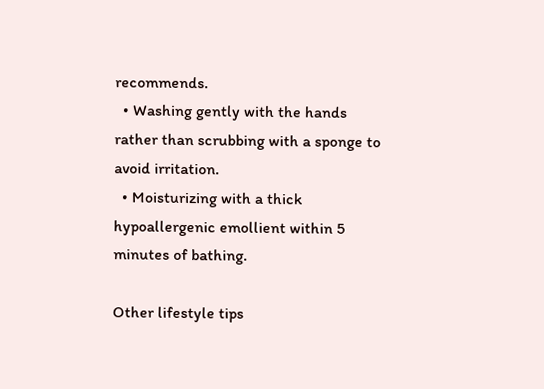recommends.
  • Washing gently with the hands rather than scrubbing with a sponge to avoid irritation.
  • Moisturizing with a thick hypoallergenic emollient within 5 minutes of bathing.

Other lifestyle tips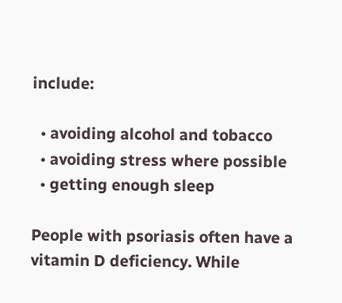include:

  • avoiding alcohol and tobacco
  • avoiding stress where possible
  • getting enough sleep

People with psoriasis often have a vitamin D deficiency. While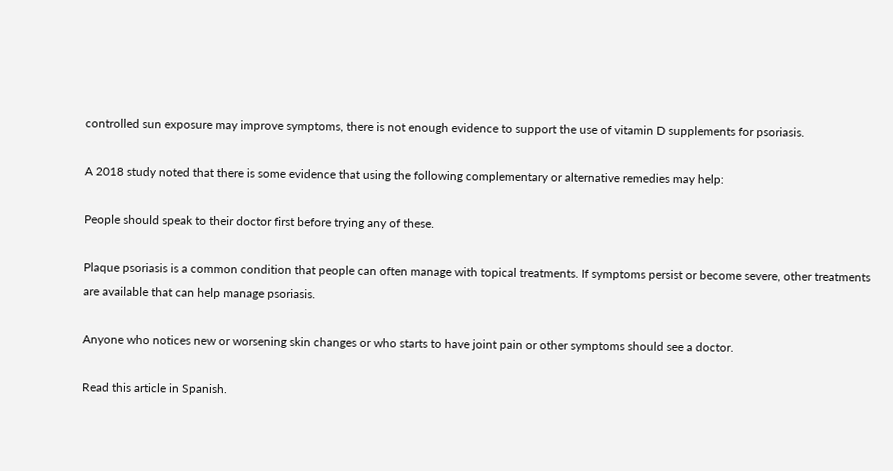controlled sun exposure may improve symptoms, there is not enough evidence to support the use of vitamin D supplements for psoriasis.

A 2018 study noted that there is some evidence that using the following complementary or alternative remedies may help:

People should speak to their doctor first before trying any of these.

Plaque psoriasis is a common condition that people can often manage with topical treatments. If symptoms persist or become severe, other treatments are available that can help manage psoriasis.

Anyone who notices new or worsening skin changes or who starts to have joint pain or other symptoms should see a doctor.

Read this article in Spanish.